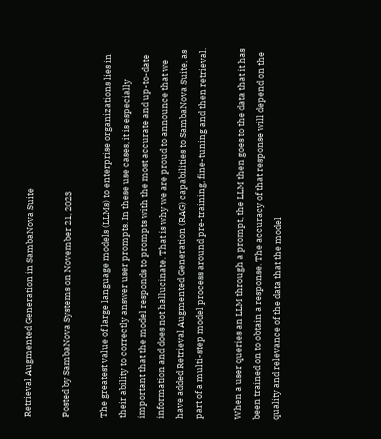Retrieval Augmented Generation in SambaNova Suite

Posted by SambaNova Systems on November 21, 2023

The greatest value of large language models (LLMs) to enterprise organizations lies in their ability to correctly answer user prompts. In these use cases, it is especially important that the model responds to prompts with the most accurate and up-to-date information and does not hallucinate. That is why we are proud to announce that we have added Retrieval Augmented Generation (RAG) capabilities to SambaNova Suite, as part of a multi-step model process around pre-training, fine-tuning and then retrieval.

When a user queries an LLM through a prompt, the LLM then goes to the data that it has been trained on to obtain a response. The accuracy of that response will depend on the quality and relevance of the data that the model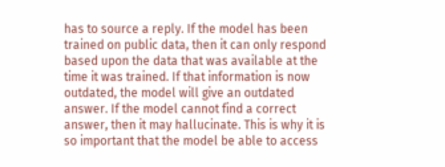has to source a reply. If the model has been trained on public data, then it can only respond based upon the data that was available at the time it was trained. If that information is now outdated, the model will give an outdated answer. If the model cannot find a correct answer, then it may hallucinate. This is why it is so important that the model be able to access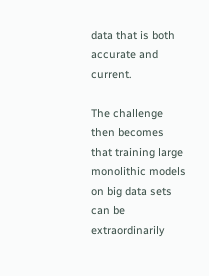data that is both accurate and current.

The challenge then becomes that training large monolithic models on big data sets can be extraordinarily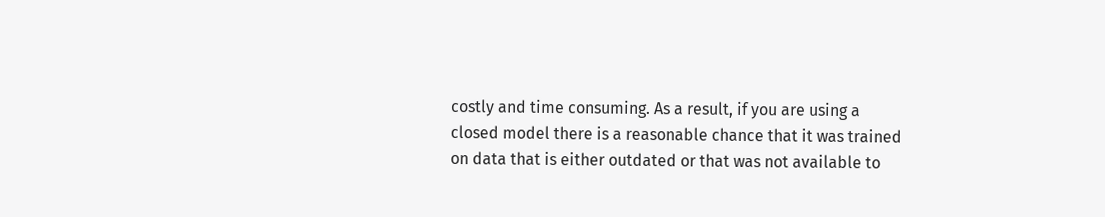costly and time consuming. As a result, if you are using a closed model there is a reasonable chance that it was trained on data that is either outdated or that was not available to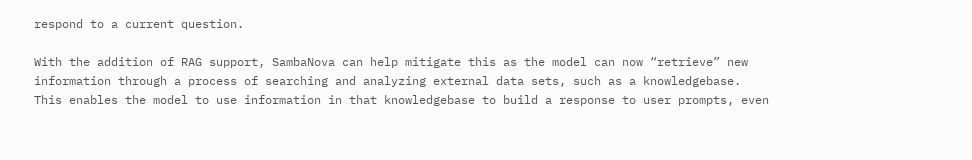respond to a current question.

With the addition of RAG support, SambaNova can help mitigate this as the model can now “retrieve” new information through a process of searching and analyzing external data sets, such as a knowledgebase. This enables the model to use information in that knowledgebase to build a response to user prompts, even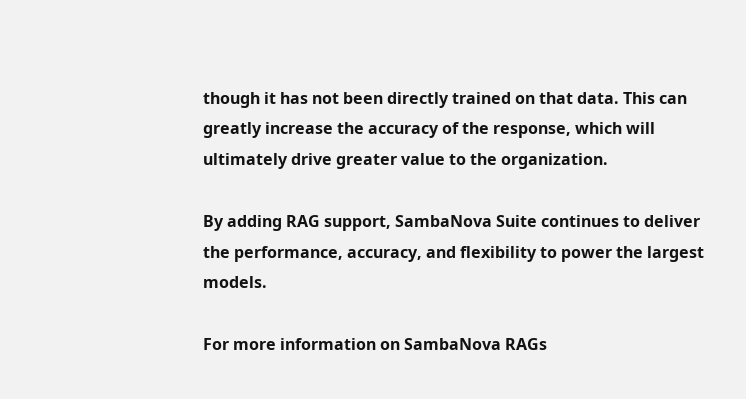though it has not been directly trained on that data. This can greatly increase the accuracy of the response, which will ultimately drive greater value to the organization.

By adding RAG support, SambaNova Suite continues to deliver the performance, accuracy, and flexibility to power the largest models.

For more information on SambaNova RAGs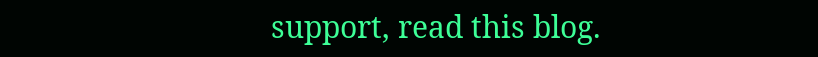support, read this blog.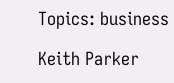Topics: business

Keith Parker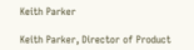Keith Parker

Keith Parker, Director of Product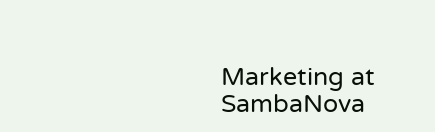Marketing at SambaNova